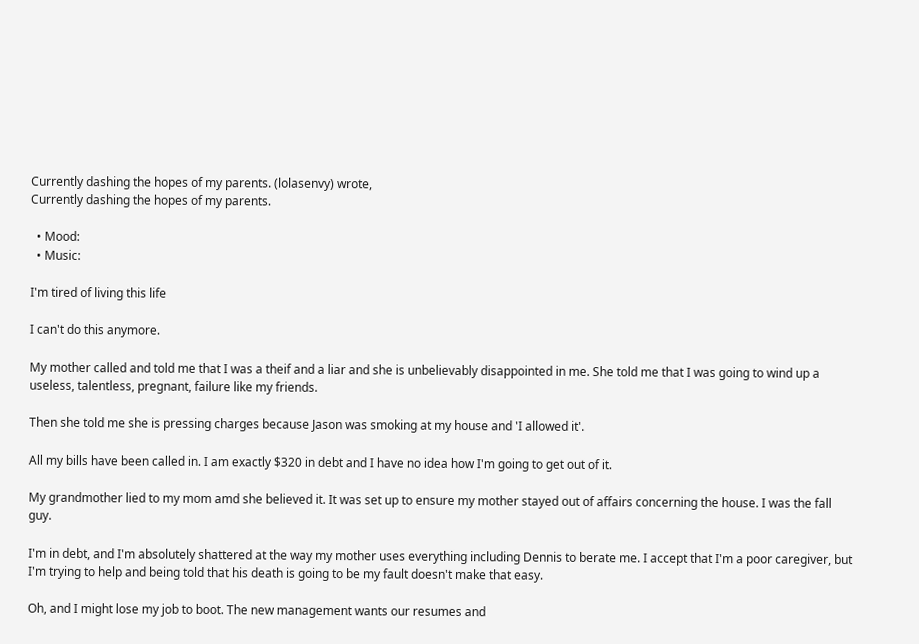Currently dashing the hopes of my parents. (lolasenvy) wrote,
Currently dashing the hopes of my parents.

  • Mood:
  • Music:

I'm tired of living this life

I can't do this anymore.

My mother called and told me that I was a theif and a liar and she is unbelievably disappointed in me. She told me that I was going to wind up a useless, talentless, pregnant, failure like my friends.

Then she told me she is pressing charges because Jason was smoking at my house and 'I allowed it'.

All my bills have been called in. I am exactly $320 in debt and I have no idea how I'm going to get out of it.

My grandmother lied to my mom amd she believed it. It was set up to ensure my mother stayed out of affairs concerning the house. I was the fall guy.

I'm in debt, and I'm absolutely shattered at the way my mother uses everything including Dennis to berate me. I accept that I'm a poor caregiver, but I'm trying to help and being told that his death is going to be my fault doesn't make that easy.

Oh, and I might lose my job to boot. The new management wants our resumes and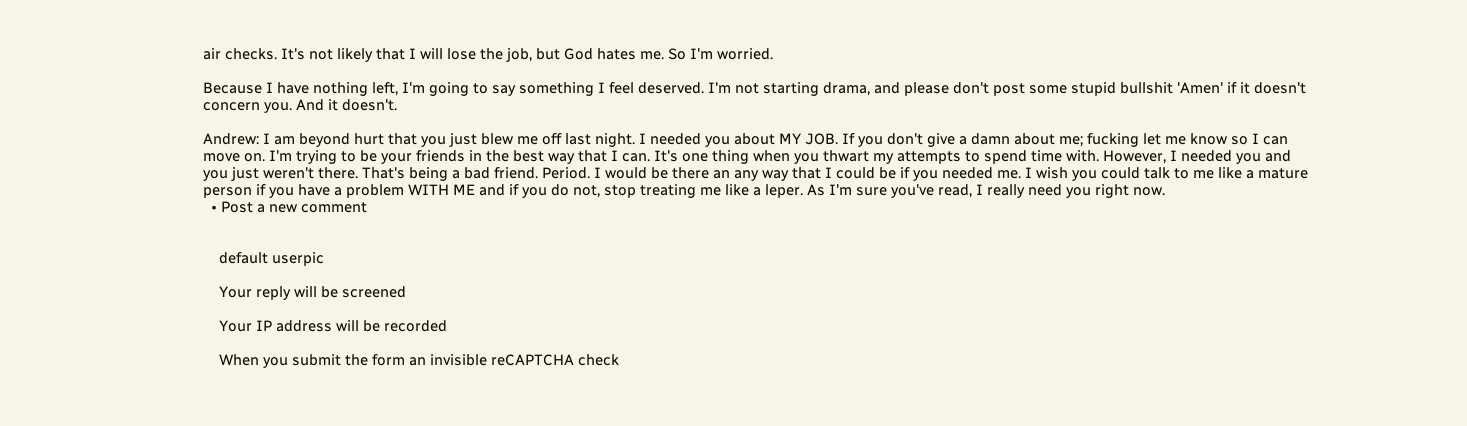air checks. It's not likely that I will lose the job, but God hates me. So I'm worried.

Because I have nothing left, I'm going to say something I feel deserved. I'm not starting drama, and please don't post some stupid bullshit 'Amen' if it doesn't concern you. And it doesn't.

Andrew: I am beyond hurt that you just blew me off last night. I needed you about MY JOB. If you don't give a damn about me; fucking let me know so I can move on. I'm trying to be your friends in the best way that I can. It's one thing when you thwart my attempts to spend time with. However, I needed you and you just weren't there. That's being a bad friend. Period. I would be there an any way that I could be if you needed me. I wish you could talk to me like a mature person if you have a problem WITH ME and if you do not, stop treating me like a leper. As I'm sure you've read, I really need you right now.
  • Post a new comment


    default userpic

    Your reply will be screened

    Your IP address will be recorded

    When you submit the form an invisible reCAPTCHA check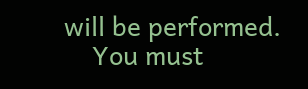will be performed.
    You must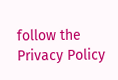follow the Privacy Policy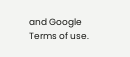and Google Terms of use.